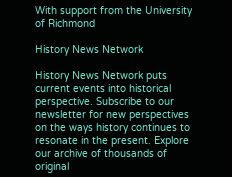With support from the University of Richmond

History News Network

History News Network puts current events into historical perspective. Subscribe to our newsletter for new perspectives on the ways history continues to resonate in the present. Explore our archive of thousands of original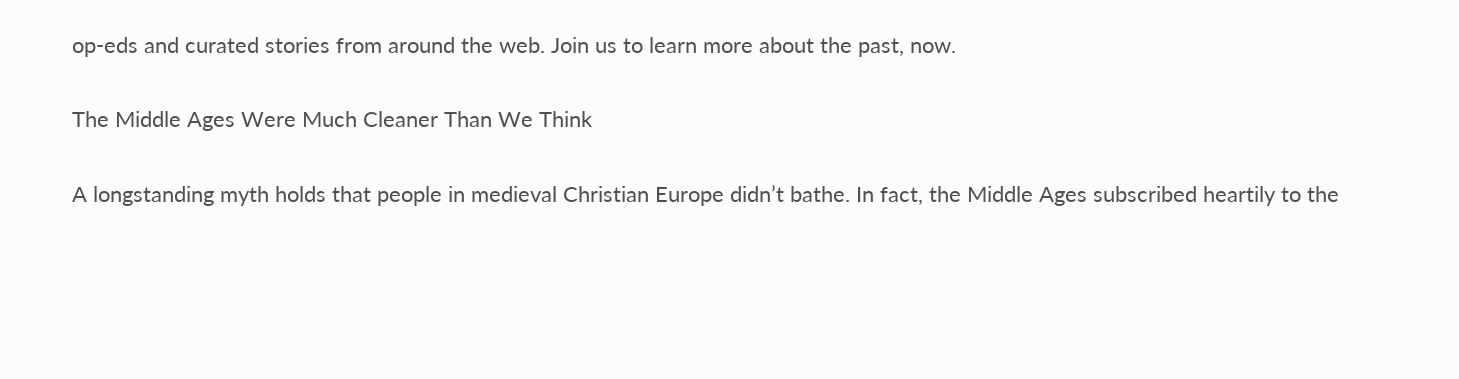op-eds and curated stories from around the web. Join us to learn more about the past, now.

The Middle Ages Were Much Cleaner Than We Think

A longstanding myth holds that people in medieval Christian Europe didn’t bathe. In fact, the Middle Ages subscribed heartily to the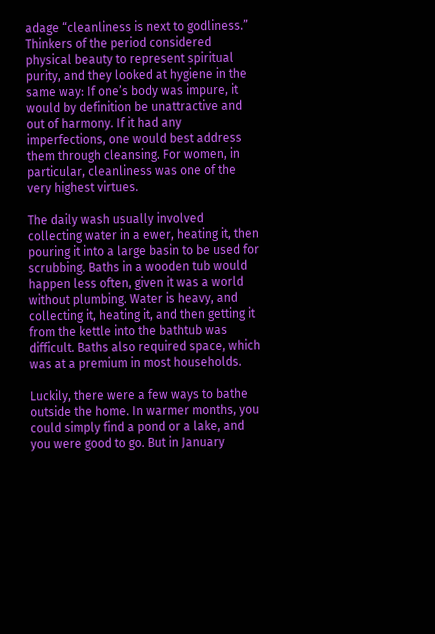adage “cleanliness is next to godliness.” Thinkers of the period considered physical beauty to represent spiritual purity, and they looked at hygiene in the same way: If one’s body was impure, it would by definition be unattractive and out of harmony. If it had any imperfections, one would best address them through cleansing. For women, in particular, cleanliness was one of the very highest virtues.

The daily wash usually involved collecting water in a ewer, heating it, then pouring it into a large basin to be used for scrubbing. Baths in a wooden tub would happen less often, given it was a world without plumbing. Water is heavy, and collecting it, heating it, and then getting it from the kettle into the bathtub was difficult. Baths also required space, which was at a premium in most households.

Luckily, there were a few ways to bathe outside the home. In warmer months, you could simply find a pond or a lake, and you were good to go. But in January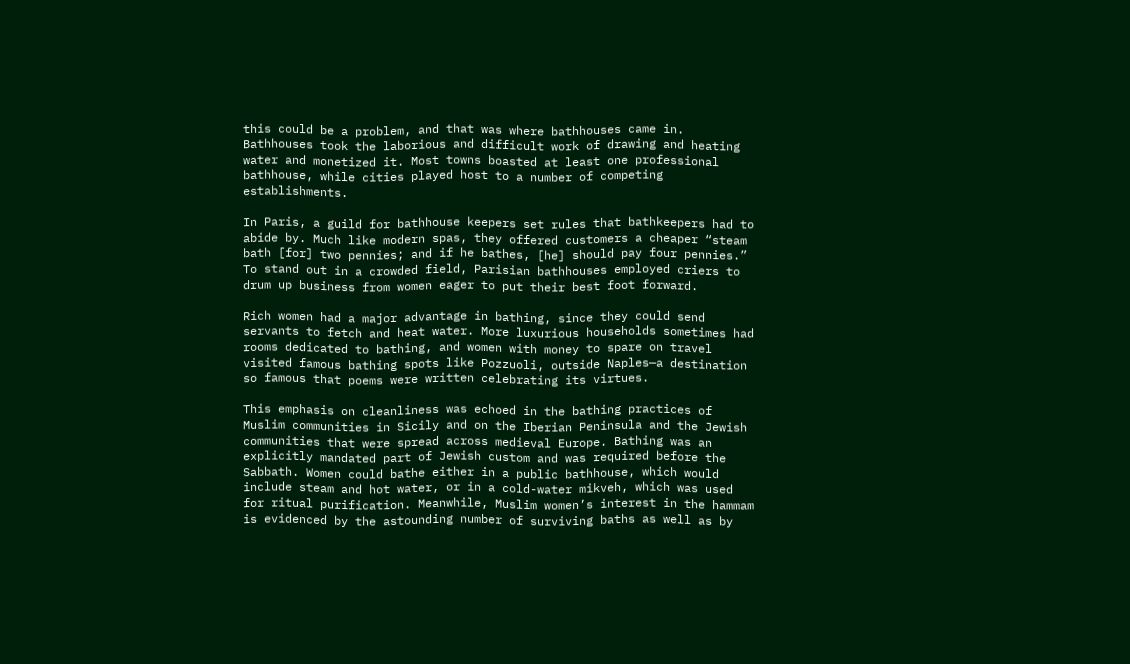this could be a problem, and that was where bathhouses came in. Bathhouses took the laborious and difficult work of drawing and heating water and monetized it. Most towns boasted at least one professional bathhouse, while cities played host to a number of competing establishments.

In Paris, a guild for bathhouse keepers set rules that bathkeepers had to abide by. Much like modern spas, they offered customers a cheaper “steam bath [for] two pennies; and if he bathes, [he] should pay four pennies.” To stand out in a crowded field, Parisian bathhouses employed criers to drum up business from women eager to put their best foot forward.

Rich women had a major advantage in bathing, since they could send servants to fetch and heat water. More luxurious households sometimes had rooms dedicated to bathing, and women with money to spare on travel visited famous bathing spots like Pozzuoli, outside Naples—a destination so famous that poems were written celebrating its virtues.

This emphasis on cleanliness was echoed in the bathing practices of Muslim communities in Sicily and on the Iberian Peninsula and the Jewish communities that were spread across medieval Europe. Bathing was an explicitly mandated part of Jewish custom and was required before the Sabbath. Women could bathe either in a public bathhouse, which would include steam and hot water, or in a cold-water mikveh, which was used for ritual purification. Meanwhile, Muslim women’s interest in the hammam is evidenced by the astounding number of surviving baths as well as by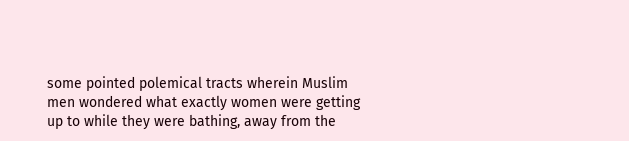some pointed polemical tracts wherein Muslim men wondered what exactly women were getting up to while they were bathing, away from the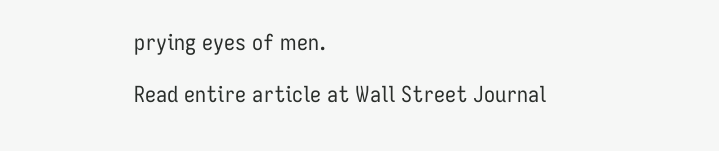prying eyes of men.

Read entire article at Wall Street Journal